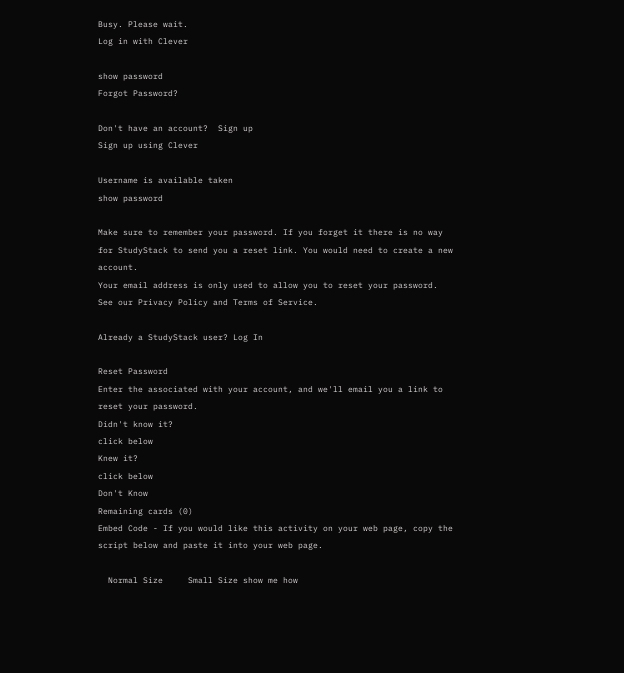Busy. Please wait.
Log in with Clever

show password
Forgot Password?

Don't have an account?  Sign up
Sign up using Clever

Username is available taken
show password

Make sure to remember your password. If you forget it there is no way for StudyStack to send you a reset link. You would need to create a new account.
Your email address is only used to allow you to reset your password. See our Privacy Policy and Terms of Service.

Already a StudyStack user? Log In

Reset Password
Enter the associated with your account, and we'll email you a link to reset your password.
Didn't know it?
click below
Knew it?
click below
Don't Know
Remaining cards (0)
Embed Code - If you would like this activity on your web page, copy the script below and paste it into your web page.

  Normal Size     Small Size show me how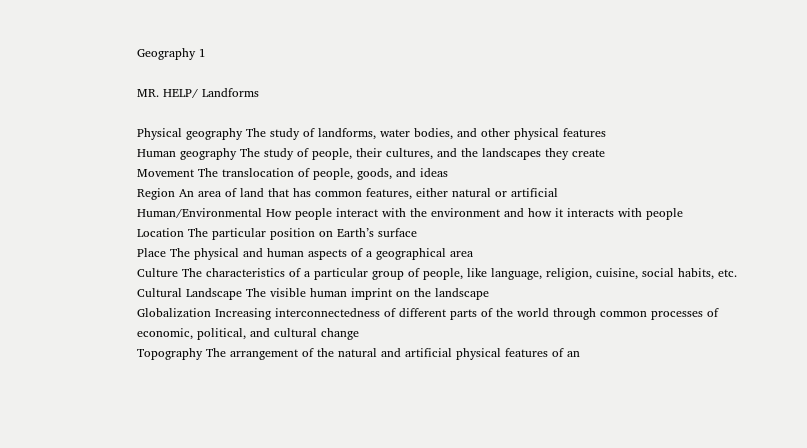Geography 1

MR. HELP/ Landforms

Physical geography The study of landforms, water bodies, and other physical features
Human geography The study of people, their cultures, and the landscapes they create
Movement The translocation of people, goods, and ideas
Region An area of land that has common features, either natural or artificial
Human/Environmental How people interact with the environment and how it interacts with people
Location The particular position on Earth’s surface
Place The physical and human aspects of a geographical area
Culture The characteristics of a particular group of people, like language, religion, cuisine, social habits, etc.
Cultural Landscape The visible human imprint on the landscape
Globalization Increasing interconnectedness of different parts of the world through common processes of economic, political, and cultural change
Topography The arrangement of the natural and artificial physical features of an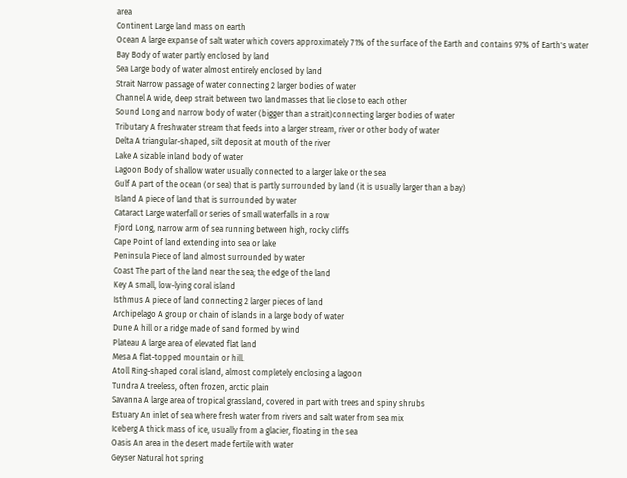area
Continent Large land mass on earth
Ocean A large expanse of salt water which covers approximately 71% of the surface of the Earth and contains 97% of Earth's water
Bay Body of water partly enclosed by land
Sea Large body of water almost entirely enclosed by land
Strait Narrow passage of water connecting 2 larger bodies of water
Channel A wide, deep strait between two landmasses that lie close to each other
Sound Long and narrow body of water (bigger than a strait)connecting larger bodies of water
Tributary A freshwater stream that feeds into a larger stream, river or other body of water
Delta A triangular-shaped, silt deposit at mouth of the river
Lake A sizable inland body of water
Lagoon Body of shallow water usually connected to a larger lake or the sea
Gulf A part of the ocean (or sea) that is partly surrounded by land (it is usually larger than a bay)
Island A piece of land that is surrounded by water
Cataract Large waterfall or series of small waterfalls in a row
Fjord Long, narrow arm of sea running between high, rocky cliffs
Cape Point of land extending into sea or lake
Peninsula Piece of land almost surrounded by water
Coast The part of the land near the sea; the edge of the land
Key A small, low-lying coral island
Isthmus A piece of land connecting 2 larger pieces of land
Archipelago A group or chain of islands in a large body of water
Dune A hill or a ridge made of sand formed by wind
Plateau A large area of elevated flat land
Mesa A flat-topped mountain or hill.
Atoll Ring-shaped coral island, almost completely enclosing a lagoon
Tundra A treeless, often frozen, arctic plain
Savanna A large area of tropical grassland, covered in part with trees and spiny shrubs
Estuary An inlet of sea where fresh water from rivers and salt water from sea mix
Iceberg A thick mass of ice, usually from a glacier, floating in the sea
Oasis An area in the desert made fertile with water
Geyser Natural hot spring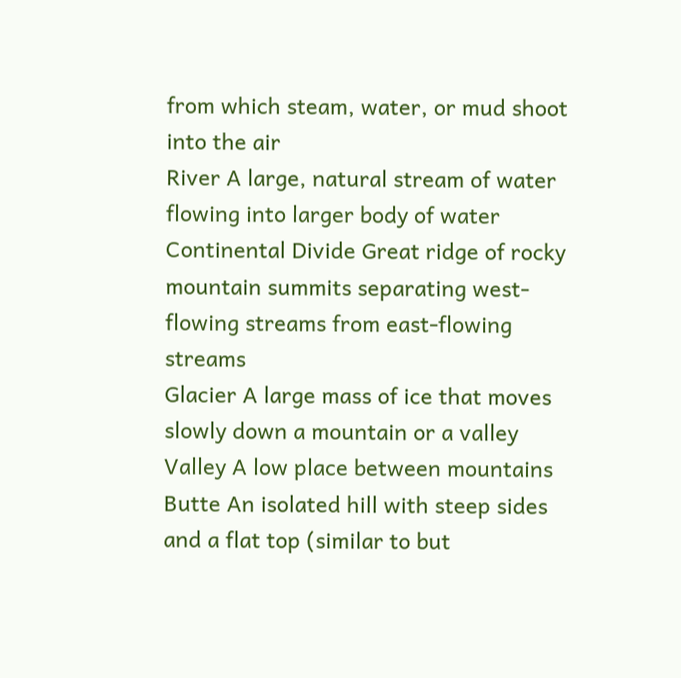from which steam, water, or mud shoot into the air
River A large, natural stream of water flowing into larger body of water
Continental Divide Great ridge of rocky mountain summits separating west-flowing streams from east-flowing streams
Glacier A large mass of ice that moves slowly down a mountain or a valley
Valley A low place between mountains
Butte An isolated hill with steep sides and a flat top (similar to but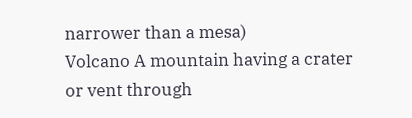narrower than a mesa)
Volcano A mountain having a crater or vent through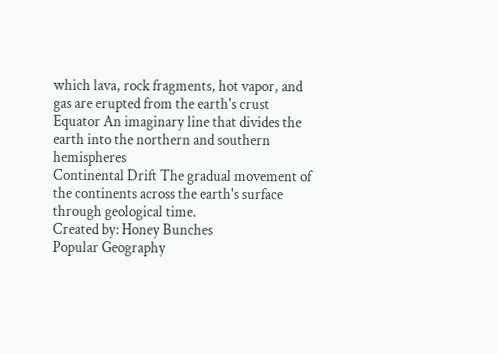which lava, rock fragments, hot vapor, and gas are erupted from the earth's crust
Equator An imaginary line that divides the earth into the northern and southern hemispheres
Continental Drift The gradual movement of the continents across the earth's surface through geological time.
Created by: Honey Bunches
Popular Geography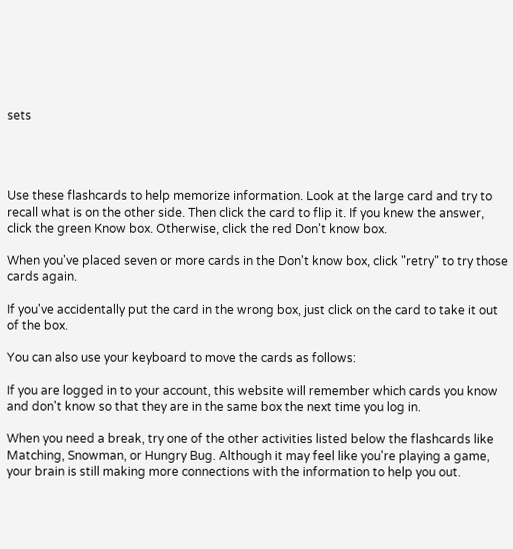sets




Use these flashcards to help memorize information. Look at the large card and try to recall what is on the other side. Then click the card to flip it. If you knew the answer, click the green Know box. Otherwise, click the red Don't know box.

When you've placed seven or more cards in the Don't know box, click "retry" to try those cards again.

If you've accidentally put the card in the wrong box, just click on the card to take it out of the box.

You can also use your keyboard to move the cards as follows:

If you are logged in to your account, this website will remember which cards you know and don't know so that they are in the same box the next time you log in.

When you need a break, try one of the other activities listed below the flashcards like Matching, Snowman, or Hungry Bug. Although it may feel like you're playing a game, your brain is still making more connections with the information to help you out.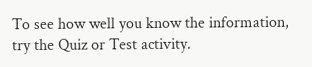To see how well you know the information, try the Quiz or Test activity.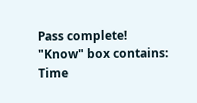Pass complete!
"Know" box contains:
Time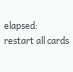elapsed:
restart all cards